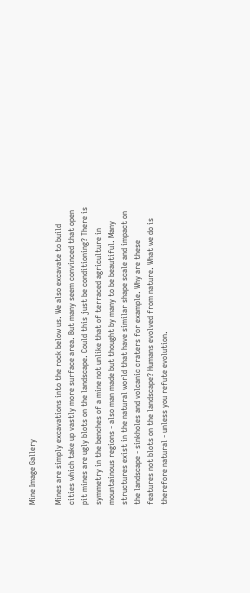Mine Image Gallery

Mines are simply excavations into the rock below us. We also excavate to build cities which take up vastly more surface area. But many seem convinced that open pit mines are ugly blots on the landscape. Could this just be conditioning? There is symmetry in the benches of a mine not unlike that of terraced agriculture in mountainous regions - also man made but thought by many to be beautiful. Many structures exist in the natural world that have similar shape scale and impact on the landscape - sinkholes and volcanic craters for example. Why are these features not blots on the landscape? Humans evolved from nature. What we do is therefore natural - unless you refute evolution.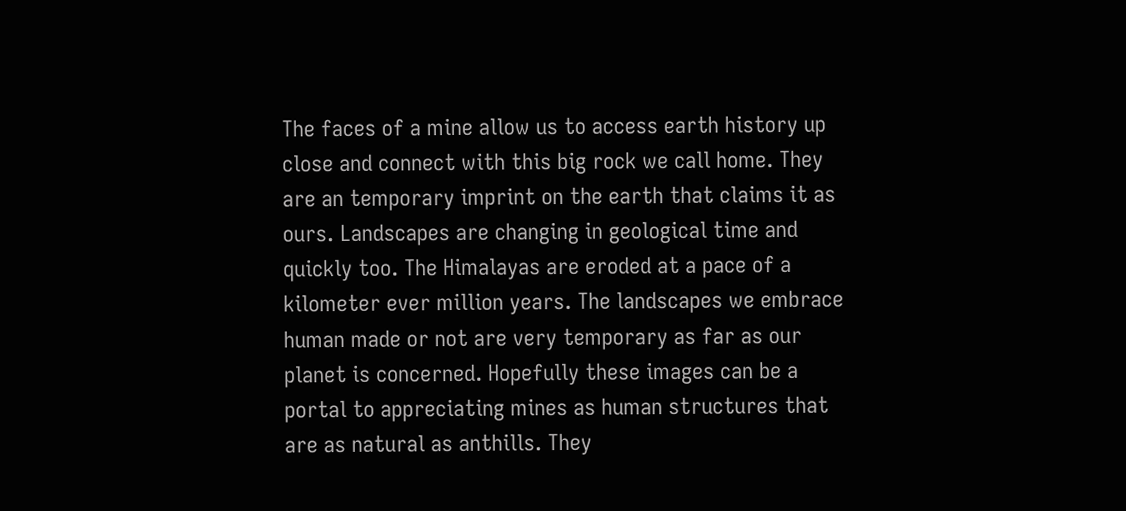The faces of a mine allow us to access earth history up close and connect with this big rock we call home. They are an temporary imprint on the earth that claims it as ours. Landscapes are changing in geological time and quickly too. The Himalayas are eroded at a pace of a kilometer ever million years. The landscapes we embrace human made or not are very temporary as far as our planet is concerned. Hopefully these images can be a portal to appreciating mines as human structures that are as natural as anthills. They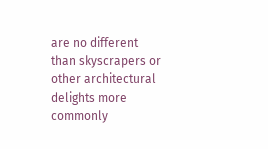are no different than skyscrapers or other architectural delights more commonly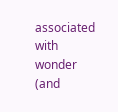associated with wonder (and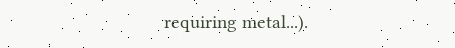requiring metal...).